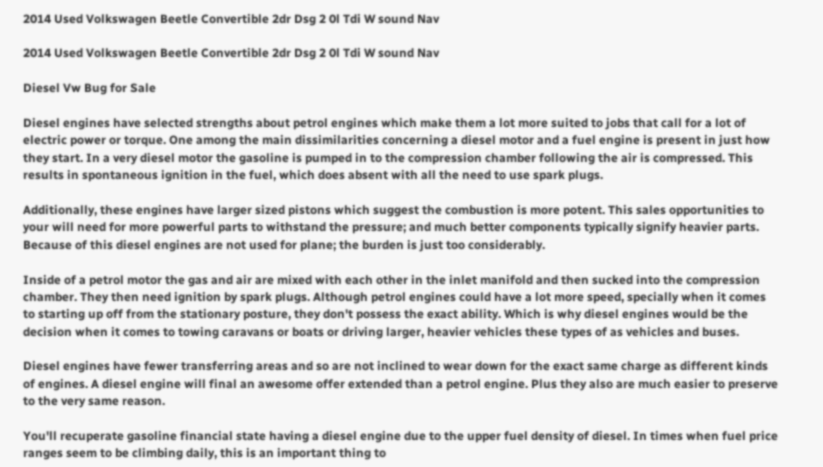2014 Used Volkswagen Beetle Convertible 2dr Dsg 2 0l Tdi W sound Nav

2014 Used Volkswagen Beetle Convertible 2dr Dsg 2 0l Tdi W sound Nav

Diesel Vw Bug for Sale

Diesel engines have selected strengths about petrol engines which make them a lot more suited to jobs that call for a lot of electric power or torque. One among the main dissimilarities concerning a diesel motor and a fuel engine is present in just how they start. In a very diesel motor the gasoline is pumped in to the compression chamber following the air is compressed. This results in spontaneous ignition in the fuel, which does absent with all the need to use spark plugs.

Additionally, these engines have larger sized pistons which suggest the combustion is more potent. This sales opportunities to your will need for more powerful parts to withstand the pressure; and much better components typically signify heavier parts. Because of this diesel engines are not used for plane; the burden is just too considerably.

Inside of a petrol motor the gas and air are mixed with each other in the inlet manifold and then sucked into the compression chamber. They then need ignition by spark plugs. Although petrol engines could have a lot more speed, specially when it comes to starting up off from the stationary posture, they don't possess the exact ability. Which is why diesel engines would be the decision when it comes to towing caravans or boats or driving larger, heavier vehicles these types of as vehicles and buses.

Diesel engines have fewer transferring areas and so are not inclined to wear down for the exact same charge as different kinds of engines. A diesel engine will final an awesome offer extended than a petrol engine. Plus they also are much easier to preserve to the very same reason.

You'll recuperate gasoline financial state having a diesel engine due to the upper fuel density of diesel. In times when fuel price ranges seem to be climbing daily, this is an important thing to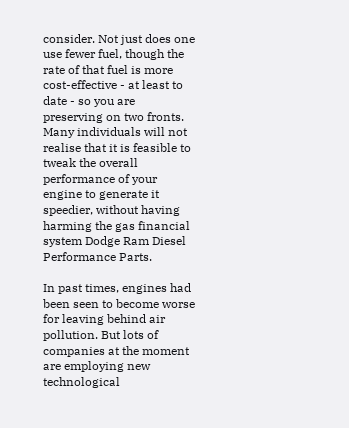consider. Not just does one use fewer fuel, though the rate of that fuel is more cost-effective - at least to date - so you are preserving on two fronts. Many individuals will not realise that it is feasible to tweak the overall performance of your engine to generate it speedier, without having harming the gas financial system Dodge Ram Diesel Performance Parts.

In past times, engines had been seen to become worse for leaving behind air pollution. But lots of companies at the moment are employing new technological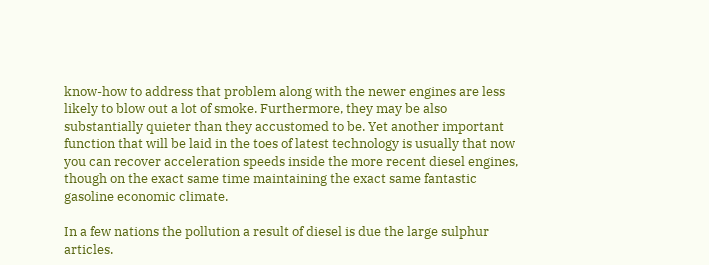know-how to address that problem along with the newer engines are less likely to blow out a lot of smoke. Furthermore, they may be also substantially quieter than they accustomed to be. Yet another important function that will be laid in the toes of latest technology is usually that now you can recover acceleration speeds inside the more recent diesel engines, though on the exact same time maintaining the exact same fantastic gasoline economic climate.

In a few nations the pollution a result of diesel is due the large sulphur articles.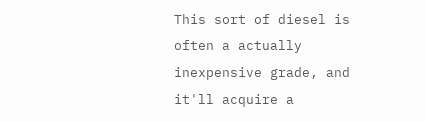This sort of diesel is often a actually inexpensive grade, and it'll acquire a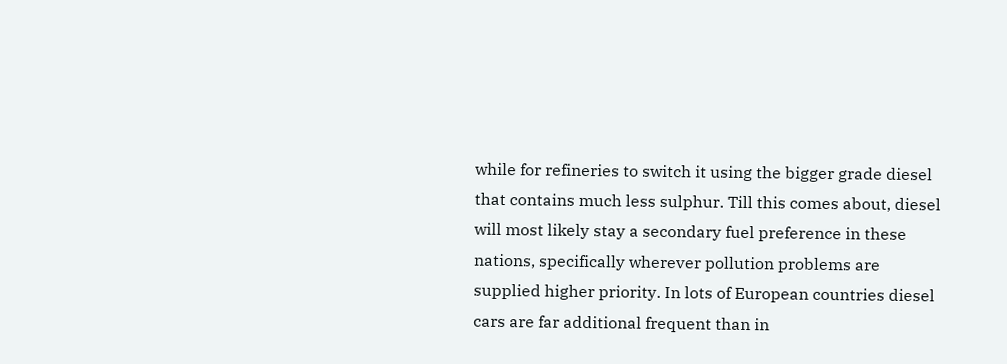while for refineries to switch it using the bigger grade diesel that contains much less sulphur. Till this comes about, diesel will most likely stay a secondary fuel preference in these nations, specifically wherever pollution problems are supplied higher priority. In lots of European countries diesel cars are far additional frequent than in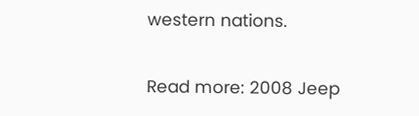western nations.

Read more: 2008 Jeep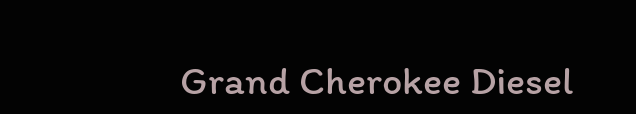Grand Cherokee Diesel